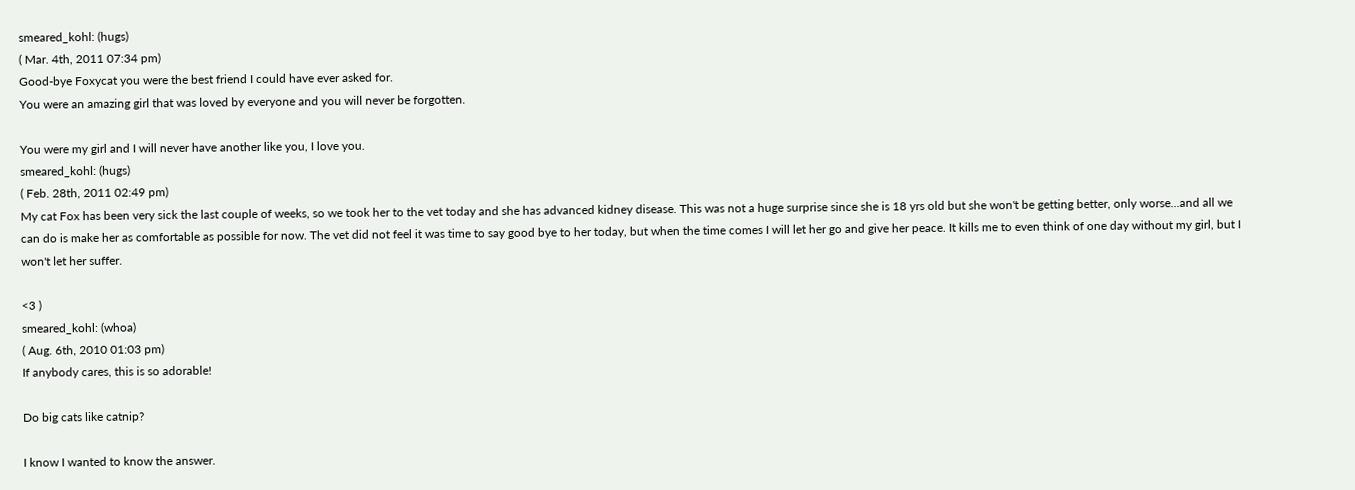smeared_kohl: (hugs)
( Mar. 4th, 2011 07:34 pm)
Good-bye Foxycat you were the best friend I could have ever asked for.
You were an amazing girl that was loved by everyone and you will never be forgotten.

You were my girl and I will never have another like you, I love you.
smeared_kohl: (hugs)
( Feb. 28th, 2011 02:49 pm)
My cat Fox has been very sick the last couple of weeks, so we took her to the vet today and she has advanced kidney disease. This was not a huge surprise since she is 18 yrs old but she won't be getting better, only worse...and all we can do is make her as comfortable as possible for now. The vet did not feel it was time to say good bye to her today, but when the time comes I will let her go and give her peace. It kills me to even think of one day without my girl, but I won't let her suffer.

<3 )
smeared_kohl: (whoa)
( Aug. 6th, 2010 01:03 pm)
If anybody cares, this is so adorable!

Do big cats like catnip?

I know I wanted to know the answer.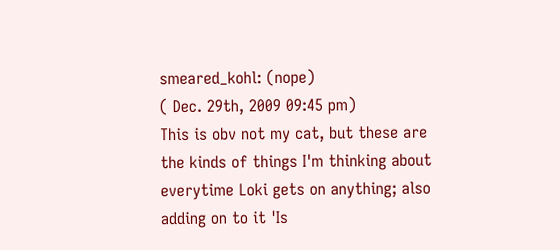smeared_kohl: (nope)
( Dec. 29th, 2009 09:45 pm)
This is obv not my cat, but these are the kinds of things I'm thinking about everytime Loki gets on anything; also adding on to it 'Is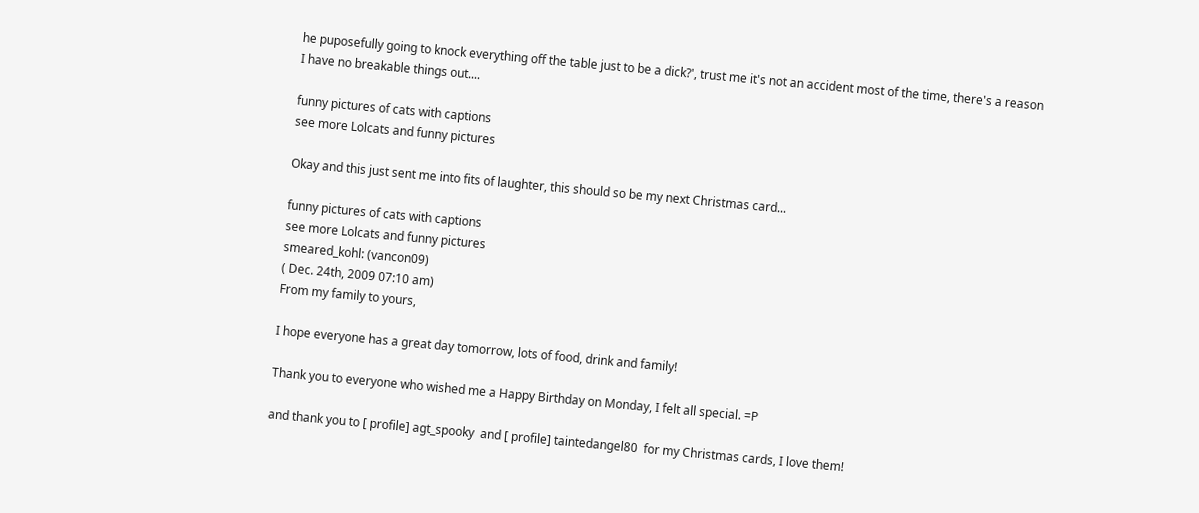he puposefully going to knock everything off the table just to be a dick?', trust me it's not an accident most of the time, there's a reason I have no breakable things out....

funny pictures of cats with captions
see more Lolcats and funny pictures

Okay and this just sent me into fits of laughter, this should so be my next Christmas card...

funny pictures of cats with captions
see more Lolcats and funny pictures
smeared_kohl: (vancon09)
( Dec. 24th, 2009 07:10 am)
From my family to yours,

I hope everyone has a great day tomorrow, lots of food, drink and family!

Thank you to everyone who wished me a Happy Birthday on Monday, I felt all special. =P

and thank you to [ profile] agt_spooky  and [ profile] taintedangel80  for my Christmas cards, I love them!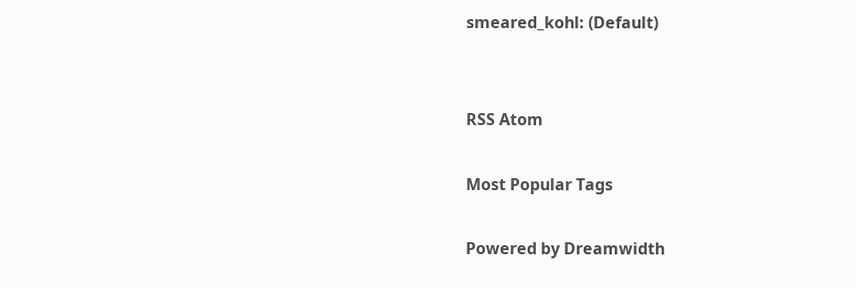smeared_kohl: (Default)


RSS Atom

Most Popular Tags

Powered by Dreamwidth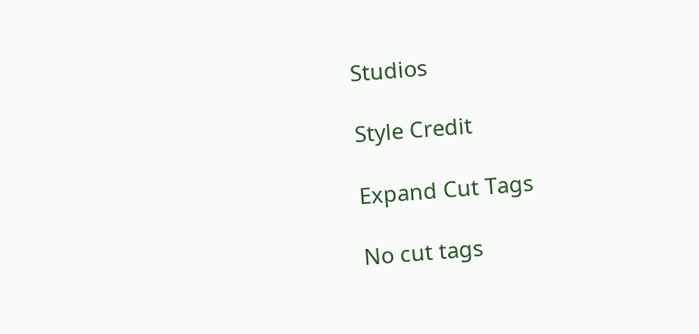Studios

Style Credit

Expand Cut Tags

No cut tags